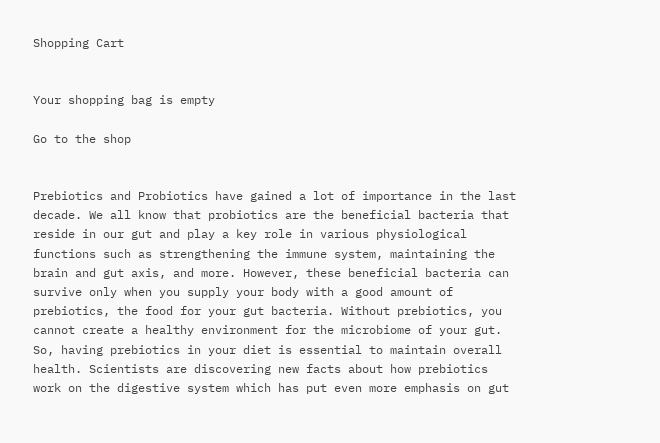Shopping Cart


Your shopping bag is empty

Go to the shop


Prebiotics and Probiotics have gained a lot of importance in the last decade. We all know that probiotics are the beneficial bacteria that reside in our gut and play a key role in various physiological functions such as strengthening the immune system, maintaining the brain and gut axis, and more. However, these beneficial bacteria can survive only when you supply your body with a good amount of prebiotics, the food for your gut bacteria. Without prebiotics, you cannot create a healthy environment for the microbiome of your gut. So, having prebiotics in your diet is essential to maintain overall health. Scientists are discovering new facts about how prebiotics work on the digestive system which has put even more emphasis on gut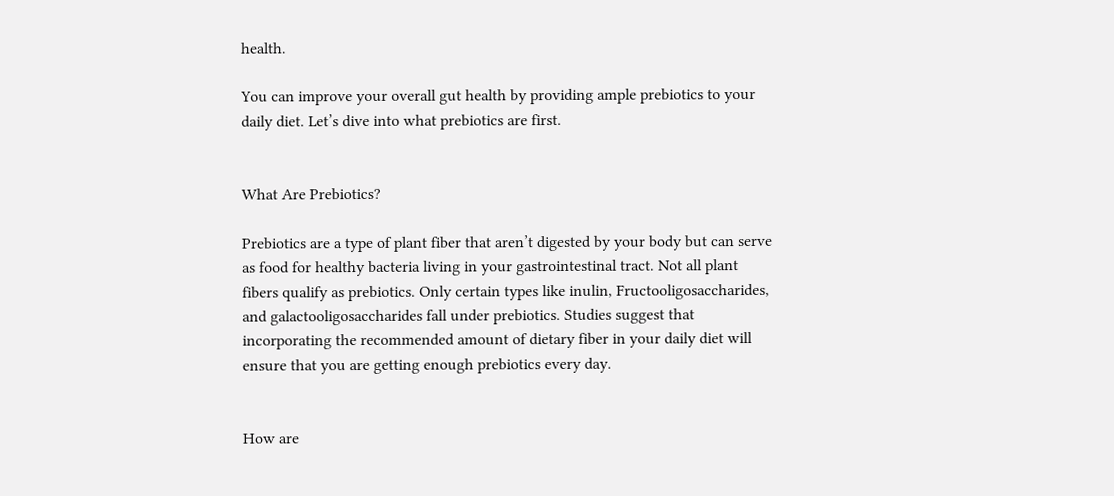health.

You can improve your overall gut health by providing ample prebiotics to your daily diet. Let’s dive into what prebiotics are first.


What Are Prebiotics?

Prebiotics are a type of plant fiber that aren’t digested by your body but can serve as food for healthy bacteria living in your gastrointestinal tract. Not all plant fibers qualify as prebiotics. Only certain types like inulin, Fructooligosaccharides, and galactooligosaccharides fall under prebiotics. Studies suggest that incorporating the recommended amount of dietary fiber in your daily diet will ensure that you are getting enough prebiotics every day.


How are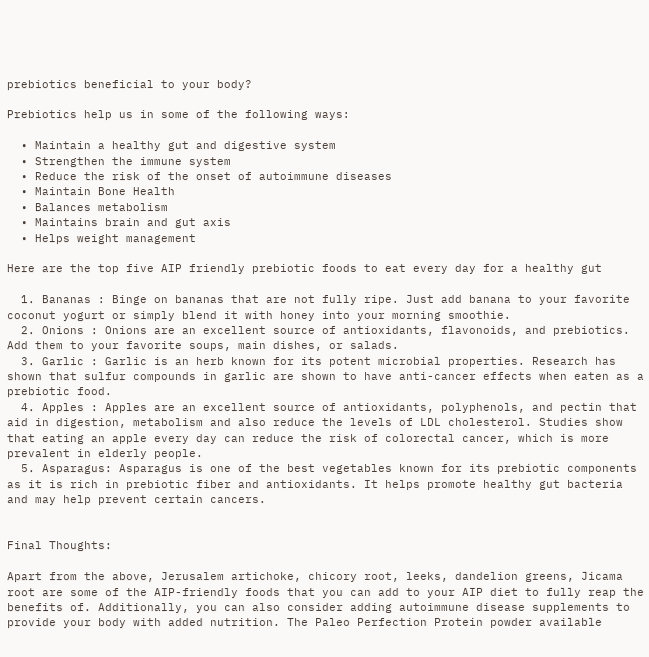prebiotics beneficial to your body?

Prebiotics help us in some of the following ways:

  • Maintain a healthy gut and digestive system
  • Strengthen the immune system
  • Reduce the risk of the onset of autoimmune diseases
  • Maintain Bone Health
  • Balances metabolism
  • Maintains brain and gut axis
  • Helps weight management

Here are the top five AIP friendly prebiotic foods to eat every day for a healthy gut

  1. Bananas : Binge on bananas that are not fully ripe. Just add banana to your favorite coconut yogurt or simply blend it with honey into your morning smoothie.
  2. Onions : Onions are an excellent source of antioxidants, flavonoids, and prebiotics. Add them to your favorite soups, main dishes, or salads.
  3. Garlic : Garlic is an herb known for its potent microbial properties. Research has shown that sulfur compounds in garlic are shown to have anti-cancer effects when eaten as a prebiotic food.
  4. Apples : Apples are an excellent source of antioxidants, polyphenols, and pectin that aid in digestion, metabolism and also reduce the levels of LDL cholesterol. Studies show that eating an apple every day can reduce the risk of colorectal cancer, which is more prevalent in elderly people.
  5. Asparagus: Asparagus is one of the best vegetables known for its prebiotic components as it is rich in prebiotic fiber and antioxidants. It helps promote healthy gut bacteria and may help prevent certain cancers.


Final Thoughts:

Apart from the above, Jerusalem artichoke, chicory root, leeks, dandelion greens, Jicama root are some of the AIP-friendly foods that you can add to your AIP diet to fully reap the benefits of. Additionally, you can also consider adding autoimmune disease supplements to provide your body with added nutrition. The Paleo Perfection Protein powder available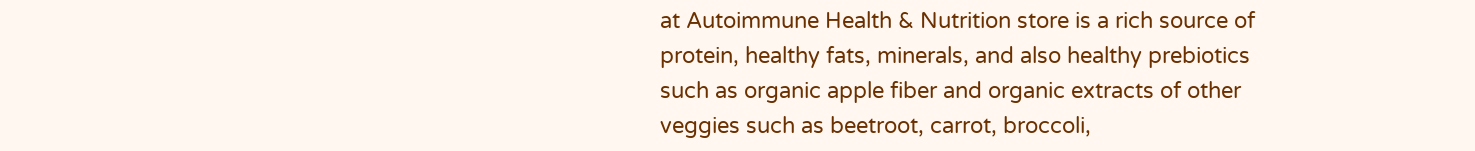at Autoimmune Health & Nutrition store is a rich source of protein, healthy fats, minerals, and also healthy prebiotics such as organic apple fiber and organic extracts of other veggies such as beetroot, carrot, broccoli,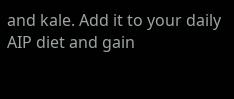and kale. Add it to your daily AIP diet and gain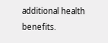additional health benefits.